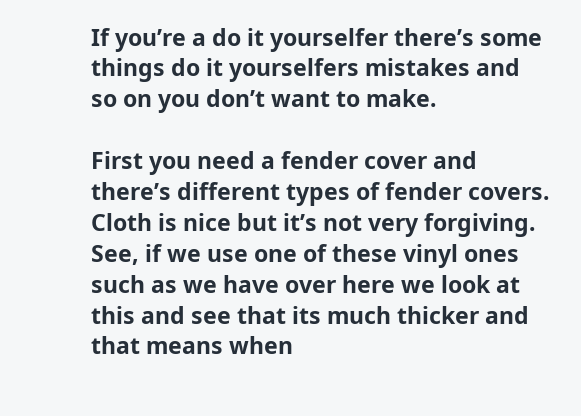If you’re a do it yourselfer there’s some things do it yourselfers mistakes and so on you don’t want to make.

First you need a fender cover and there’s different types of fender covers. Cloth is nice but it’s not very forgiving. See, if we use one of these vinyl ones such as we have over here we look at this and see that its much thicker and that means when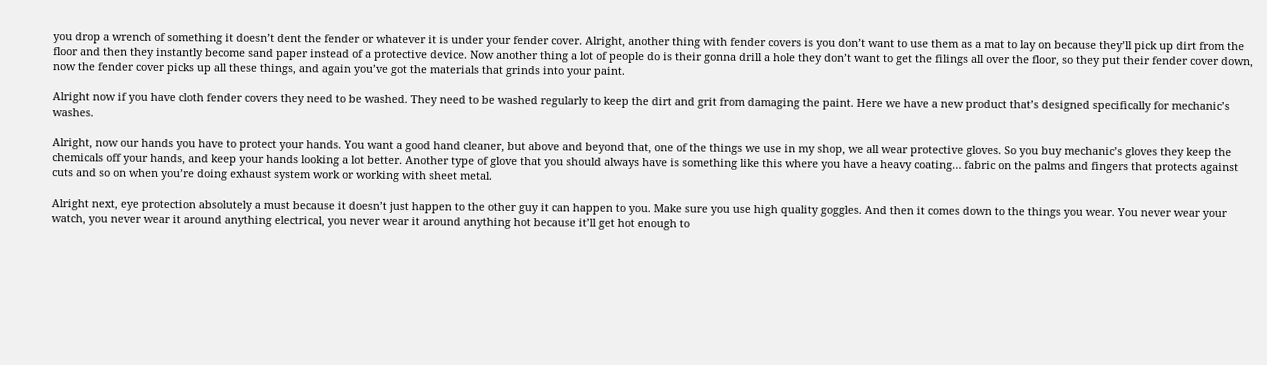you drop a wrench of something it doesn’t dent the fender or whatever it is under your fender cover. Alright, another thing with fender covers is you don’t want to use them as a mat to lay on because they’ll pick up dirt from the floor and then they instantly become sand paper instead of a protective device. Now another thing a lot of people do is their gonna drill a hole they don’t want to get the filings all over the floor, so they put their fender cover down, now the fender cover picks up all these things, and again you’ve got the materials that grinds into your paint.

Alright now if you have cloth fender covers they need to be washed. They need to be washed regularly to keep the dirt and grit from damaging the paint. Here we have a new product that’s designed specifically for mechanic’s washes.

Alright, now our hands you have to protect your hands. You want a good hand cleaner, but above and beyond that, one of the things we use in my shop, we all wear protective gloves. So you buy mechanic’s gloves they keep the chemicals off your hands, and keep your hands looking a lot better. Another type of glove that you should always have is something like this where you have a heavy coating… fabric on the palms and fingers that protects against cuts and so on when you’re doing exhaust system work or working with sheet metal.

Alright next, eye protection absolutely a must because it doesn’t just happen to the other guy it can happen to you. Make sure you use high quality goggles. And then it comes down to the things you wear. You never wear your watch, you never wear it around anything electrical, you never wear it around anything hot because it’ll get hot enough to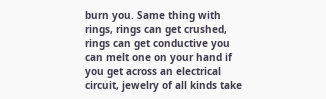burn you. Same thing with rings, rings can get crushed, rings can get conductive you can melt one on your hand if you get across an electrical circuit, jewelry of all kinds take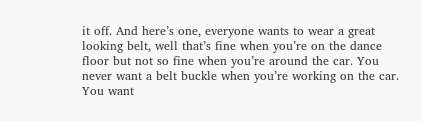it off. And here’s one, everyone wants to wear a great looking belt, well that’s fine when you’re on the dance floor but not so fine when you’re around the car. You never want a belt buckle when you’re working on the car. You want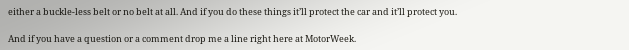either a buckle-less belt or no belt at all. And if you do these things it’ll protect the car and it’ll protect you.

And if you have a question or a comment drop me a line right here at MotorWeek.